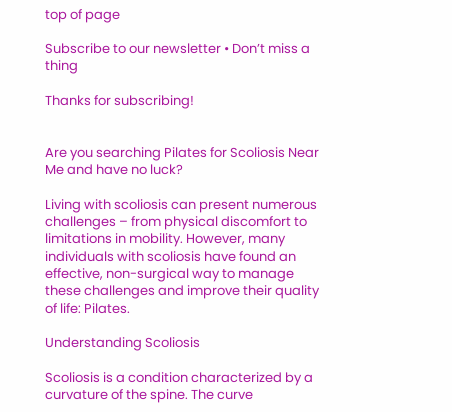top of page

Subscribe to our newsletter • Don’t miss a thing

Thanks for subscribing!


Are you searching Pilates for Scoliosis Near Me and have no luck?

Living with scoliosis can present numerous challenges – from physical discomfort to limitations in mobility. However, many individuals with scoliosis have found an effective, non-surgical way to manage these challenges and improve their quality of life: Pilates.

Understanding Scoliosis

Scoliosis is a condition characterized by a curvature of the spine. The curve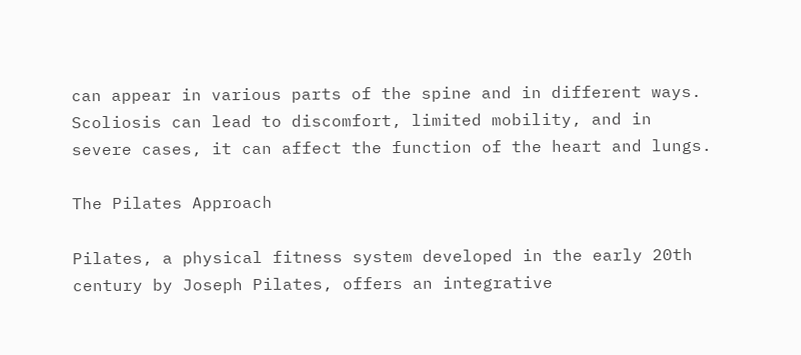can appear in various parts of the spine and in different ways. Scoliosis can lead to discomfort, limited mobility, and in severe cases, it can affect the function of the heart and lungs.

The Pilates Approach

Pilates, a physical fitness system developed in the early 20th century by Joseph Pilates, offers an integrative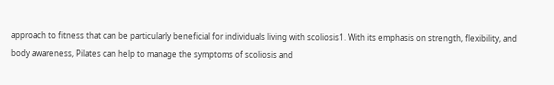approach to fitness that can be particularly beneficial for individuals living with scoliosis1. With its emphasis on strength, flexibility, and body awareness, Pilates can help to manage the symptoms of scoliosis and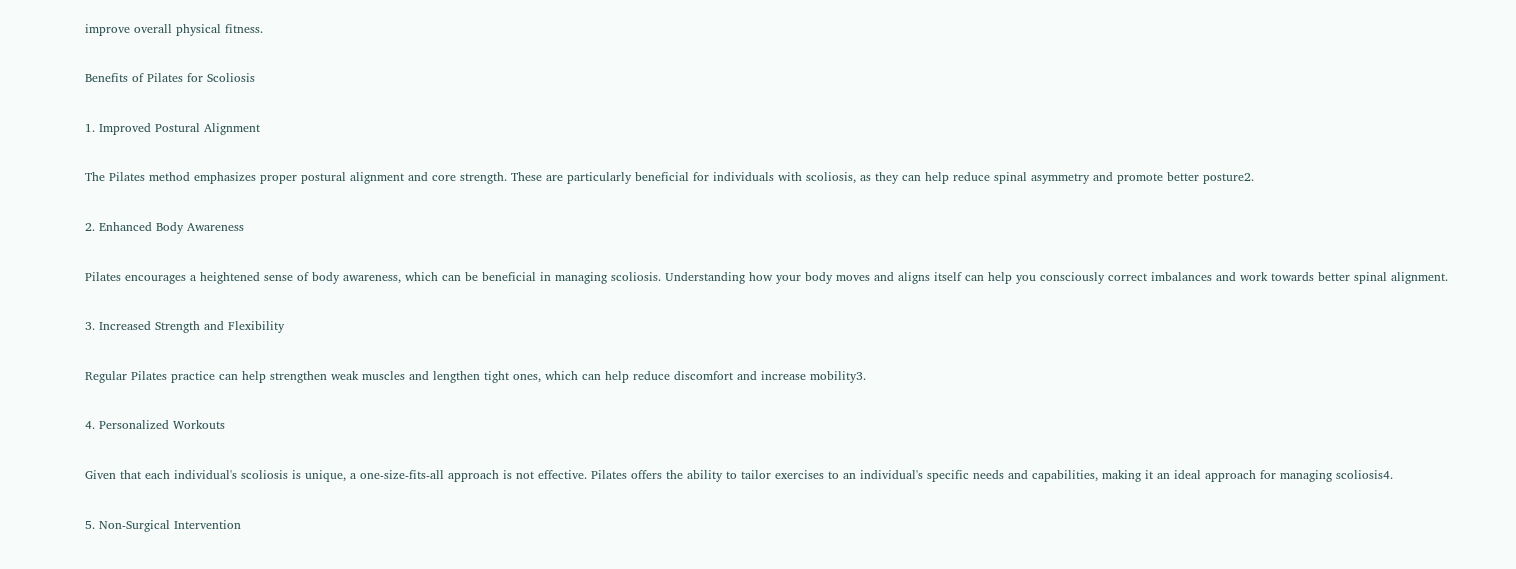improve overall physical fitness.

Benefits of Pilates for Scoliosis

1. Improved Postural Alignment

The Pilates method emphasizes proper postural alignment and core strength. These are particularly beneficial for individuals with scoliosis, as they can help reduce spinal asymmetry and promote better posture2.

2. Enhanced Body Awareness

Pilates encourages a heightened sense of body awareness, which can be beneficial in managing scoliosis. Understanding how your body moves and aligns itself can help you consciously correct imbalances and work towards better spinal alignment.

3. Increased Strength and Flexibility

Regular Pilates practice can help strengthen weak muscles and lengthen tight ones, which can help reduce discomfort and increase mobility3.

4. Personalized Workouts

Given that each individual's scoliosis is unique, a one-size-fits-all approach is not effective. Pilates offers the ability to tailor exercises to an individual's specific needs and capabilities, making it an ideal approach for managing scoliosis4.

5. Non-Surgical Intervention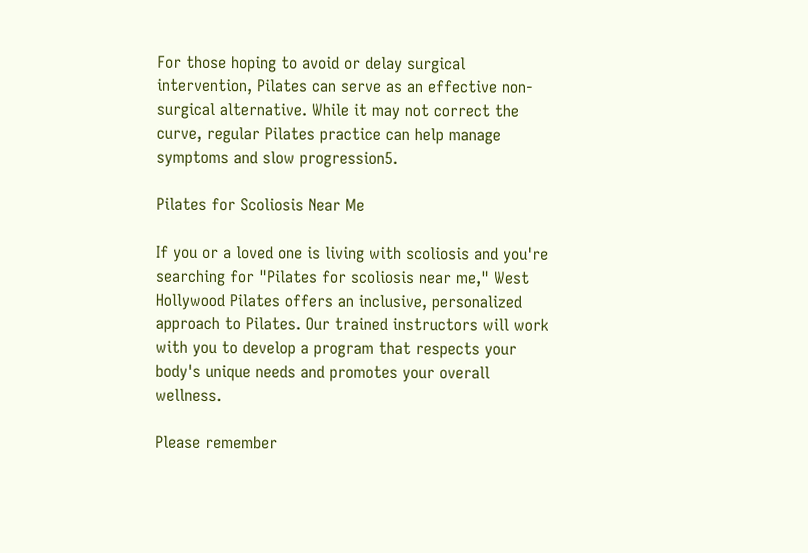For those hoping to avoid or delay surgical intervention, Pilates can serve as an effective non-surgical alternative. While it may not correct the curve, regular Pilates practice can help manage symptoms and slow progression5.

Pilates for Scoliosis Near Me

If you or a loved one is living with scoliosis and you're searching for "Pilates for scoliosis near me," West Hollywood Pilates offers an inclusive, personalized approach to Pilates. Our trained instructors will work with you to develop a program that respects your body's unique needs and promotes your overall wellness.

Please remember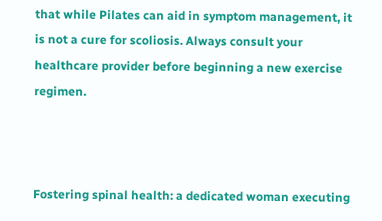that while Pilates can aid in symptom management, it is not a cure for scoliosis. Always consult your healthcare provider before beginning a new exercise regimen.



Fostering spinal health: a dedicated woman executing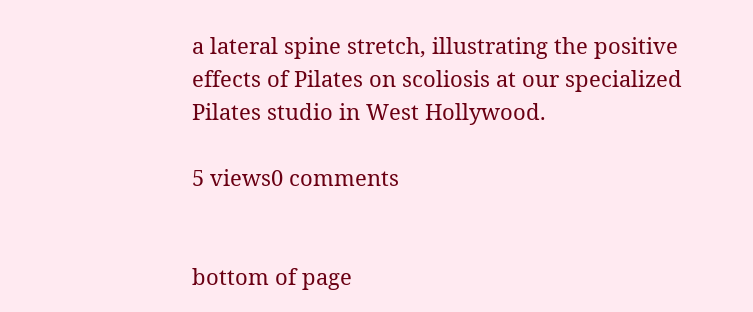a lateral spine stretch, illustrating the positive effects of Pilates on scoliosis at our specialized Pilates studio in West Hollywood.

5 views0 comments


bottom of page